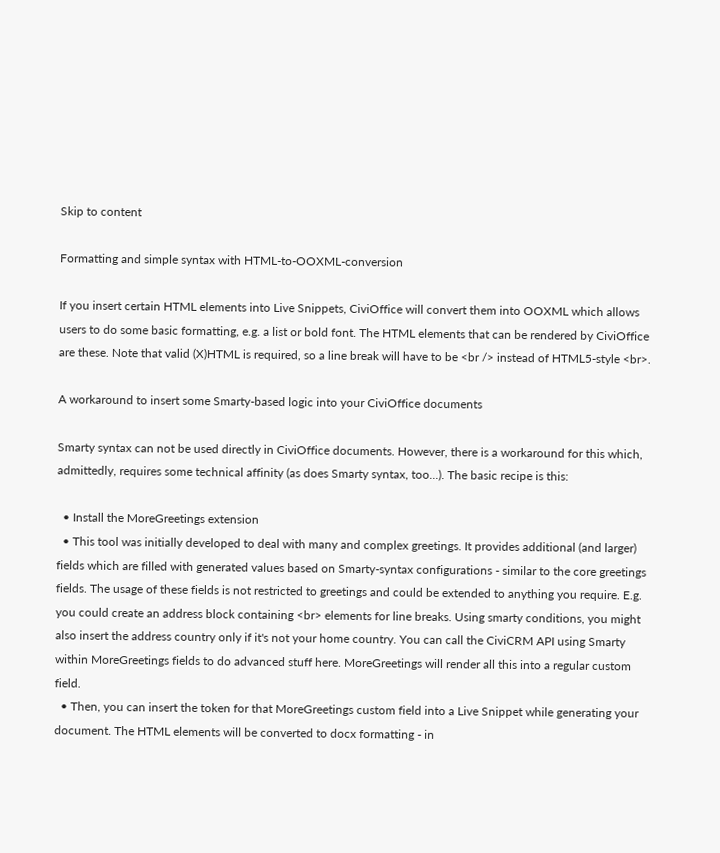Skip to content

Formatting and simple syntax with HTML-to-OOXML-conversion

If you insert certain HTML elements into Live Snippets, CiviOffice will convert them into OOXML which allows users to do some basic formatting, e.g. a list or bold font. The HTML elements that can be rendered by CiviOffice are these. Note that valid (X)HTML is required, so a line break will have to be <br /> instead of HTML5-style <br>.

A workaround to insert some Smarty-based logic into your CiviOffice documents

Smarty syntax can not be used directly in CiviOffice documents. However, there is a workaround for this which, admittedly, requires some technical affinity (as does Smarty syntax, too...). The basic recipe is this:

  • Install the MoreGreetings extension
  • This tool was initially developed to deal with many and complex greetings. It provides additional (and larger) fields which are filled with generated values based on Smarty-syntax configurations - similar to the core greetings fields. The usage of these fields is not restricted to greetings and could be extended to anything you require. E.g. you could create an address block containing <br> elements for line breaks. Using smarty conditions, you might also insert the address country only if it's not your home country. You can call the CiviCRM API using Smarty within MoreGreetings fields to do advanced stuff here. MoreGreetings will render all this into a regular custom field.
  • Then, you can insert the token for that MoreGreetings custom field into a Live Snippet while generating your document. The HTML elements will be converted to docx formatting - in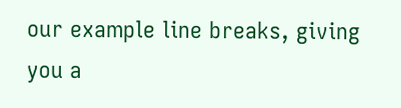our example line breaks, giving you a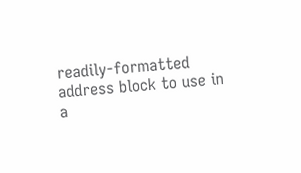readily-formatted address block to use in a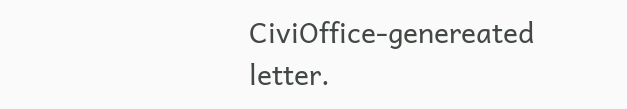CiviOffice-genereated letter.